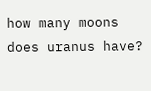how many moons does uranus have?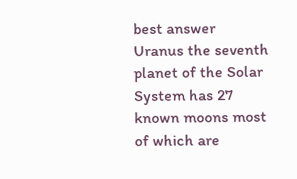best answer
Uranus the seventh planet of the Solar System has 27 known moons most of which are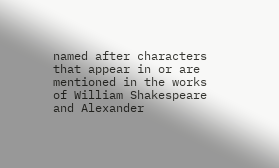named after characters that appear in or are mentioned in the works of William Shakespeare and Alexander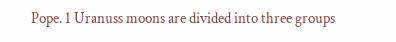Pope. 1 Uranuss moons are divided into three groups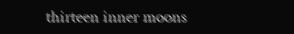thirteen inner moons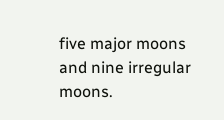five major moons and nine irregular moons.